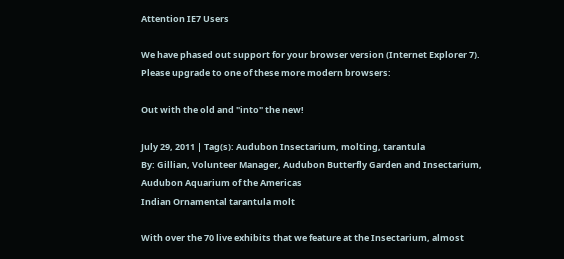Attention IE7 Users

We have phased out support for your browser version (Internet Explorer 7). Please upgrade to one of these more modern browsers:

Out with the old and "into" the new!

July 29, 2011 | Tag(s): Audubon Insectarium, molting, tarantula
By: Gillian, Volunteer Manager, Audubon Butterfly Garden and Insectarium, Audubon Aquarium of the Americas
Indian Ornamental tarantula molt

With over the 70 live exhibits that we feature at the Insectarium, almost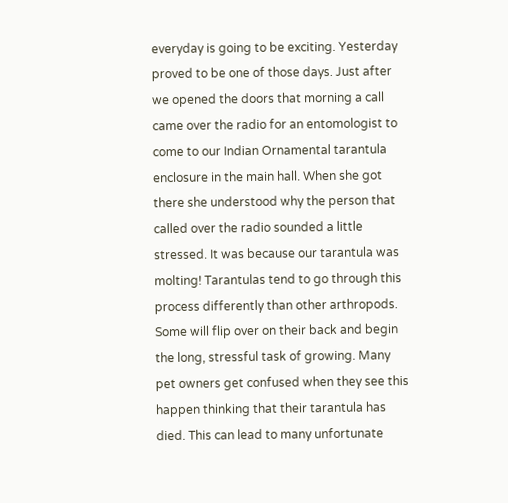everyday is going to be exciting. Yesterday proved to be one of those days. Just after we opened the doors that morning a call came over the radio for an entomologist to come to our Indian Ornamental tarantula enclosure in the main hall. When she got there she understood why the person that called over the radio sounded a little stressed. It was because our tarantula was molting! Tarantulas tend to go through this process differently than other arthropods. Some will flip over on their back and begin the long, stressful task of growing. Many pet owners get confused when they see this happen thinking that their tarantula has died. This can lead to many unfortunate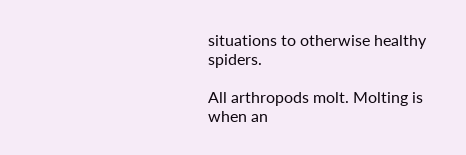situations to otherwise healthy spiders.

All arthropods molt. Molting is when an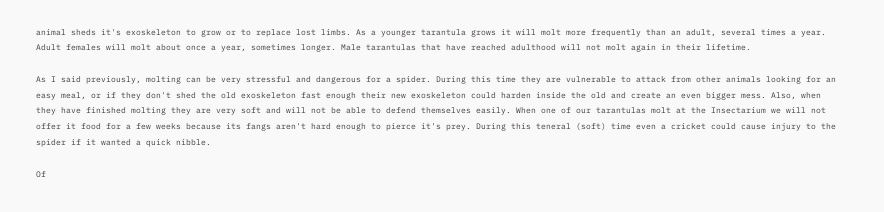animal sheds it's exoskeleton to grow or to replace lost limbs. As a younger tarantula grows it will molt more frequently than an adult, several times a year. Adult females will molt about once a year, sometimes longer. Male tarantulas that have reached adulthood will not molt again in their lifetime.

As I said previously, molting can be very stressful and dangerous for a spider. During this time they are vulnerable to attack from other animals looking for an easy meal, or if they don't shed the old exoskeleton fast enough their new exoskeleton could harden inside the old and create an even bigger mess. Also, when they have finished molting they are very soft and will not be able to defend themselves easily. When one of our tarantulas molt at the Insectarium we will not offer it food for a few weeks because its fangs aren't hard enough to pierce it's prey. During this teneral (soft) time even a cricket could cause injury to the spider if it wanted a quick nibble.

Of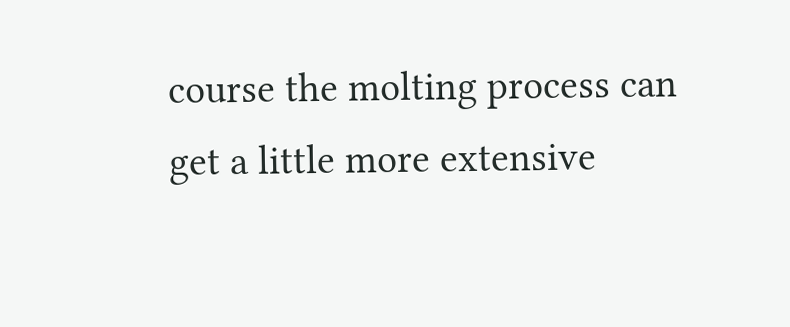course the molting process can get a little more extensive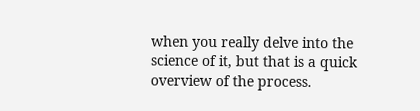when you really delve into the science of it, but that is a quick overview of the process.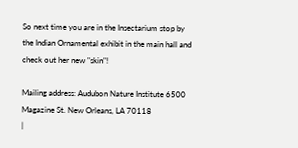So next time you are in the Insectarium stop by the Indian Ornamental exhibit in the main hall and check out her new "skin"!

Mailing address: Audubon Nature Institute 6500 Magazine St. New Orleans, LA 70118
|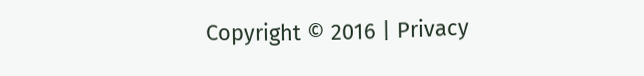Copyright © 2016 | Privacy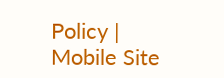Policy | Mobile Site